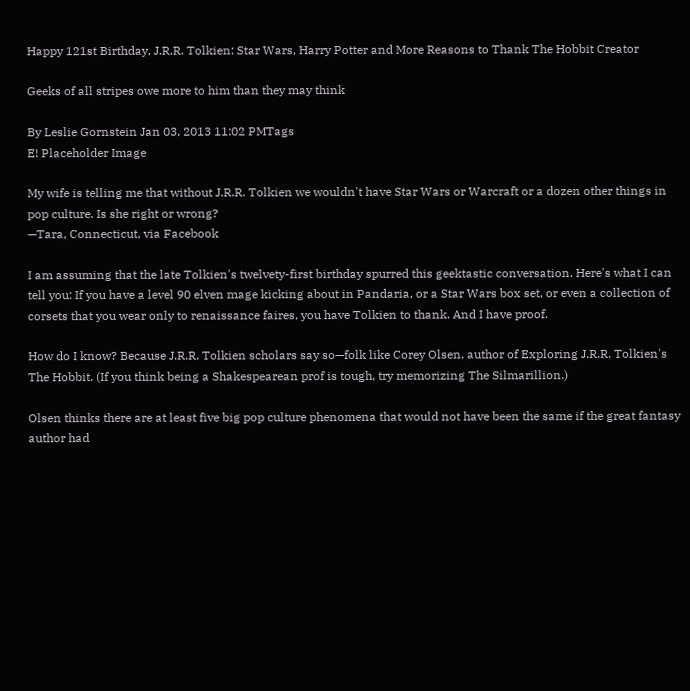Happy 121st Birthday, J.R.R. Tolkien: Star Wars, Harry Potter and More Reasons to Thank The Hobbit Creator

Geeks of all stripes owe more to him than they may think

By Leslie Gornstein Jan 03, 2013 11:02 PMTags
E! Placeholder Image

My wife is telling me that without J.R.R. Tolkien we wouldn't have Star Wars or Warcraft or a dozen other things in pop culture. Is she right or wrong?
—Tara, Connecticut, via Facebook

I am assuming that the late Tolkien's twelvety-first birthday spurred this geektastic conversation. Here's what I can tell you: If you have a level 90 elven mage kicking about in Pandaria, or a Star Wars box set, or even a collection of corsets that you wear only to renaissance faires, you have Tolkien to thank. And I have proof.

How do I know? Because J.R.R. Tolkien scholars say so—folk like Corey Olsen, author of Exploring J.R.R. Tolkien's The Hobbit. (If you think being a Shakespearean prof is tough, try memorizing The Silmarillion.)

Olsen thinks there are at least five big pop culture phenomena that would not have been the same if the great fantasy author had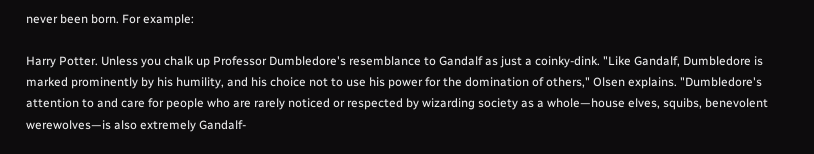never been born. For example:

Harry Potter. Unless you chalk up Professor Dumbledore's resemblance to Gandalf as just a coinky-dink. "Like Gandalf, Dumbledore is marked prominently by his humility, and his choice not to use his power for the domination of others," Olsen explains. "Dumbledore's attention to and care for people who are rarely noticed or respected by wizarding society as a whole—house elves, squibs, benevolent werewolves—is also extremely Gandalf-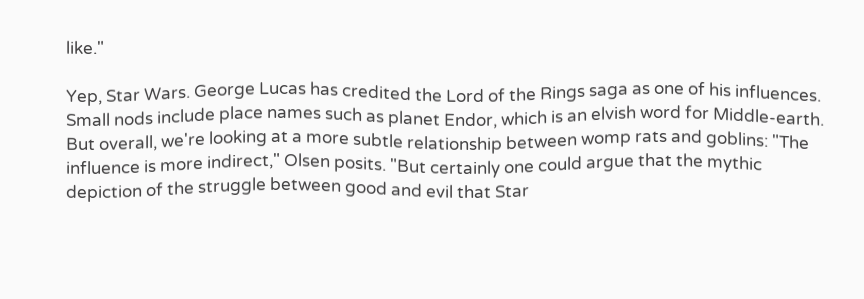like."

Yep, Star Wars. George Lucas has credited the Lord of the Rings saga as one of his influences. Small nods include place names such as planet Endor, which is an elvish word for Middle-earth. But overall, we're looking at a more subtle relationship between womp rats and goblins: "The influence is more indirect," Olsen posits. "But certainly one could argue that the mythic depiction of the struggle between good and evil that Star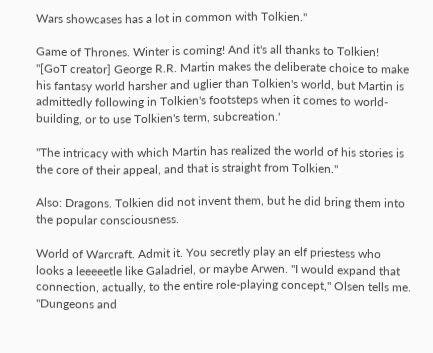Wars showcases has a lot in common with Tolkien."

Game of Thrones. Winter is coming! And it's all thanks to Tolkien! "[GoT creator] George R.R. Martin makes the deliberate choice to make his fantasy world harsher and uglier than Tolkien's world, but Martin is admittedly following in Tolkien's footsteps when it comes to world-building, or to use Tolkien's term, subcreation.'

"The intricacy with which Martin has realized the world of his stories is the core of their appeal, and that is straight from Tolkien."

Also: Dragons. Tolkien did not invent them, but he did bring them into the popular consciousness.

World of Warcraft. Admit it. You secretly play an elf priestess who looks a leeeeetle like Galadriel, or maybe Arwen. "I would expand that connection, actually, to the entire role-playing concept," Olsen tells me. "Dungeons and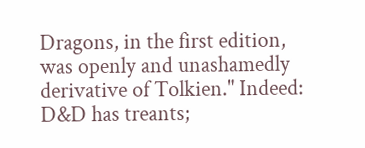Dragons, in the first edition, was openly and unashamedly derivative of Tolkien." Indeed: D&D has treants;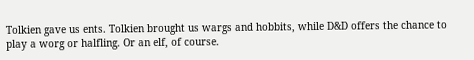Tolkien gave us ents. Tolkien brought us wargs and hobbits, while D&D offers the chance to play a worg or halfling. Or an elf, of course.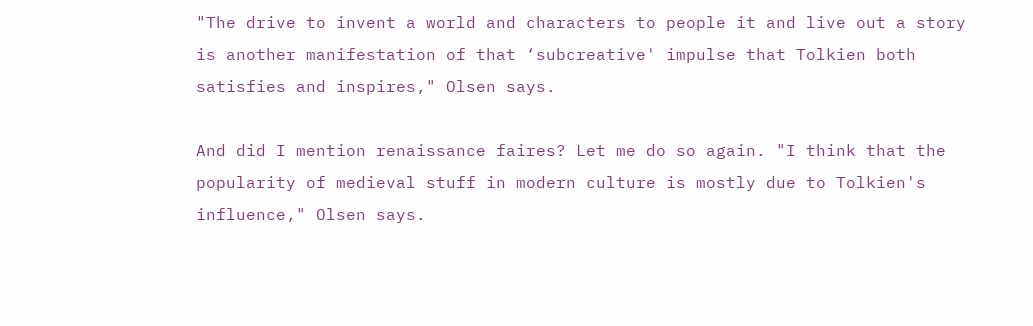"The drive to invent a world and characters to people it and live out a story is another manifestation of that ‘subcreative' impulse that Tolkien both satisfies and inspires," Olsen says.

And did I mention renaissance faires? Let me do so again. "I think that the popularity of medieval stuff in modern culture is mostly due to Tolkien's influence," Olsen says.